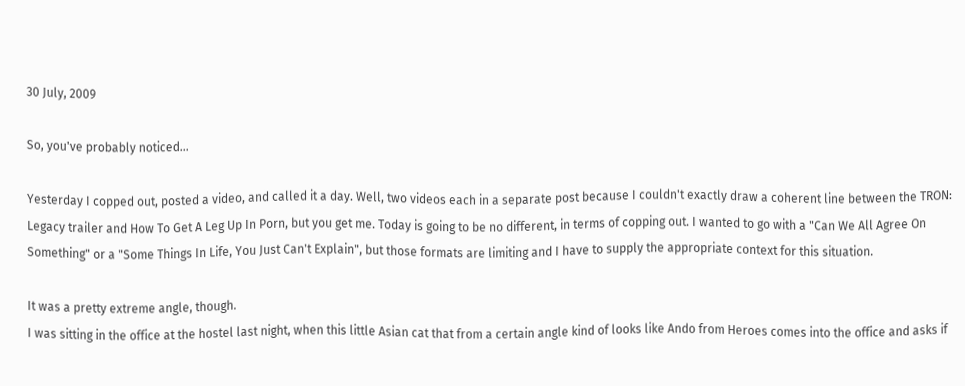30 July, 2009

So, you've probably noticed...

Yesterday I copped out, posted a video, and called it a day. Well, two videos each in a separate post because I couldn't exactly draw a coherent line between the TRON: Legacy trailer and How To Get A Leg Up In Porn, but you get me. Today is going to be no different, in terms of copping out. I wanted to go with a "Can We All Agree On Something" or a "Some Things In Life, You Just Can't Explain", but those formats are limiting and I have to supply the appropriate context for this situation.

It was a pretty extreme angle, though.
I was sitting in the office at the hostel last night, when this little Asian cat that from a certain angle kind of looks like Ando from Heroes comes into the office and asks if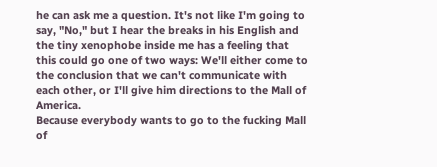he can ask me a question. It's not like I'm going to say, "No," but I hear the breaks in his English and the tiny xenophobe inside me has a feeling that this could go one of two ways: We'll either come to the conclusion that we can't communicate with each other, or I'll give him directions to the Mall of America.
Because everybody wants to go to the fucking Mall of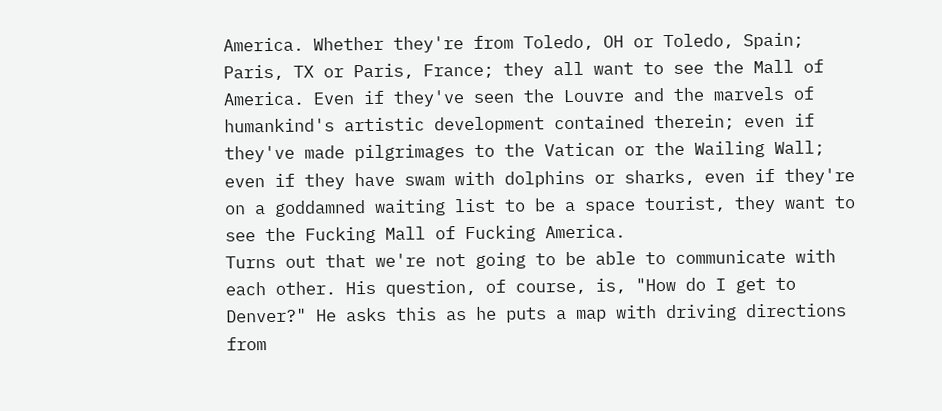America. Whether they're from Toledo, OH or Toledo, Spain; Paris, TX or Paris, France; they all want to see the Mall of America. Even if they've seen the Louvre and the marvels of humankind's artistic development contained therein; even if they've made pilgrimages to the Vatican or the Wailing Wall; even if they have swam with dolphins or sharks, even if they're on a goddamned waiting list to be a space tourist, they want to see the Fucking Mall of Fucking America.
Turns out that we're not going to be able to communicate with each other. His question, of course, is, "How do I get to Denver?" He asks this as he puts a map with driving directions from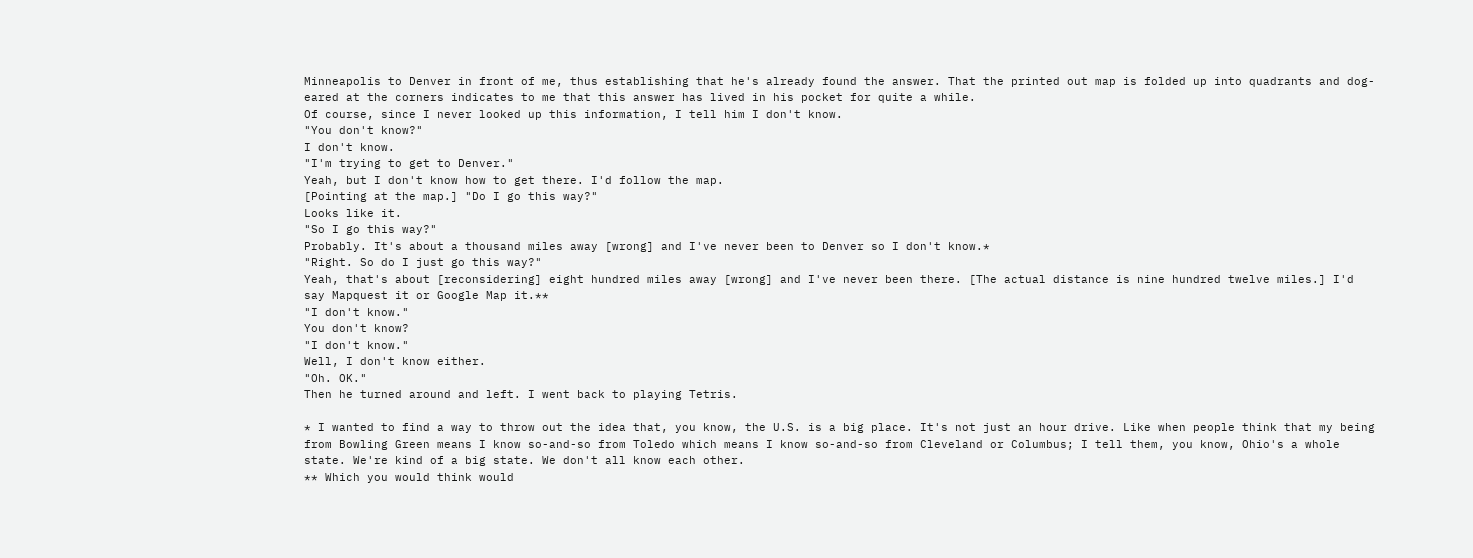Minneapolis to Denver in front of me, thus establishing that he's already found the answer. That the printed out map is folded up into quadrants and dog-eared at the corners indicates to me that this answer has lived in his pocket for quite a while.
Of course, since I never looked up this information, I tell him I don't know.
"You don't know?"
I don't know.
"I'm trying to get to Denver."
Yeah, but I don't know how to get there. I'd follow the map.
[Pointing at the map.] "Do I go this way?"
Looks like it.
"So I go this way?"
Probably. It's about a thousand miles away [wrong] and I've never been to Denver so I don't know.*
"Right. So do I just go this way?"
Yeah, that's about [reconsidering] eight hundred miles away [wrong] and I've never been there. [The actual distance is nine hundred twelve miles.] I'd say Mapquest it or Google Map it.**
"I don't know."
You don't know?
"I don't know."
Well, I don't know either.
"Oh. OK."
Then he turned around and left. I went back to playing Tetris.

* I wanted to find a way to throw out the idea that, you know, the U.S. is a big place. It's not just an hour drive. Like when people think that my being from Bowling Green means I know so-and-so from Toledo which means I know so-and-so from Cleveland or Columbus; I tell them, you know, Ohio's a whole state. We're kind of a big state. We don't all know each other.
** Which you would think would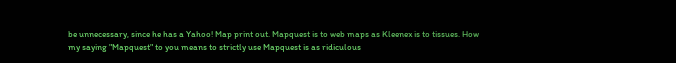be unnecessary, since he has a Yahoo! Map print out. Mapquest is to web maps as Kleenex is to tissues. How my saying "Mapquest" to you means to strictly use Mapquest is as ridiculous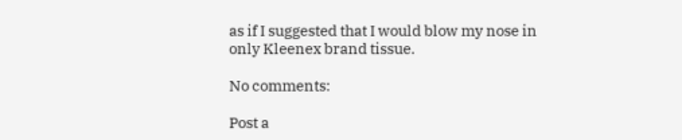as if I suggested that I would blow my nose in only Kleenex brand tissue.

No comments:

Post a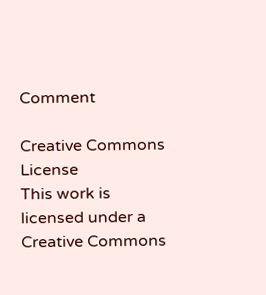Comment

Creative Commons License
This work is licensed under a Creative Commons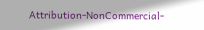Attribution-NonCommercial-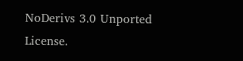NoDerivs 3.0 Unported License.